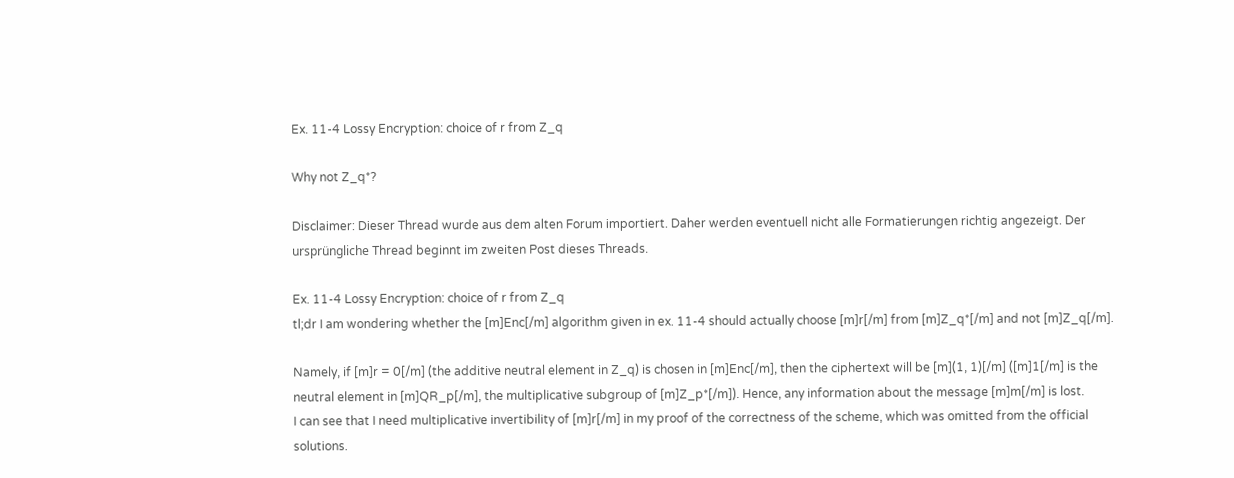Ex. 11-4 Lossy Encryption: choice of r from Z_q

Why not Z_q*?

Disclaimer: Dieser Thread wurde aus dem alten Forum importiert. Daher werden eventuell nicht alle Formatierungen richtig angezeigt. Der ursprüngliche Thread beginnt im zweiten Post dieses Threads.

Ex. 11-4 Lossy Encryption: choice of r from Z_q
tl;dr I am wondering whether the [m]Enc[/m] algorithm given in ex. 11-4 should actually choose [m]r[/m] from [m]Z_q*[/m] and not [m]Z_q[/m].

Namely, if [m]r = 0[/m] (the additive neutral element in Z_q) is chosen in [m]Enc[/m], then the ciphertext will be [m](1, 1)[/m] ([m]1[/m] is the neutral element in [m]QR_p[/m], the multiplicative subgroup of [m]Z_p*[/m]). Hence, any information about the message [m]m[/m] is lost.
I can see that I need multiplicative invertibility of [m]r[/m] in my proof of the correctness of the scheme, which was omitted from the official solutions.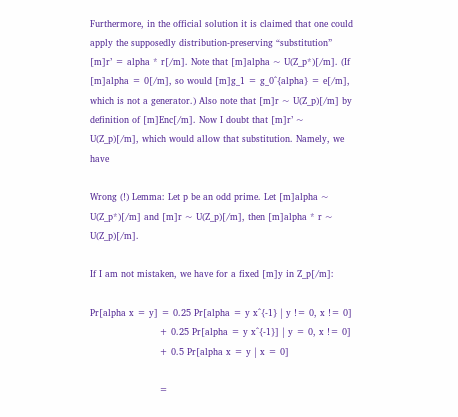Furthermore, in the official solution it is claimed that one could apply the supposedly distribution-preserving “substitution” [m]r’ = alpha * r[/m]. Note that [m]alpha ~ U(Z_p*)[/m]. (If [m]alpha = 0[/m], so would [m]g_1 = g_0^{alpha} = e[/m], which is not a generator.) Also note that [m]r ~ U(Z_p)[/m] by definition of [m]Enc[/m]. Now I doubt that [m]r’ ~ U(Z_p)[/m], which would allow that substitution. Namely, we have

Wrong (!) Lemma: Let p be an odd prime. Let [m]alpha ~ U(Z_p*)[/m] and [m]r ~ U(Z_p)[/m], then [m]alpha * r ~ U(Z_p)[/m].

If I am not mistaken, we have for a fixed [m]y in Z_p[/m]:

Pr[alpha x = y] = 0.25 Pr[alpha = y x^{-1} | y != 0, x != 0]
                       + 0.25 Pr[alpha = y x^{-1}] | y = 0, x != 0]
                       + 0.5 Pr[alpha x = y | x = 0]

                       =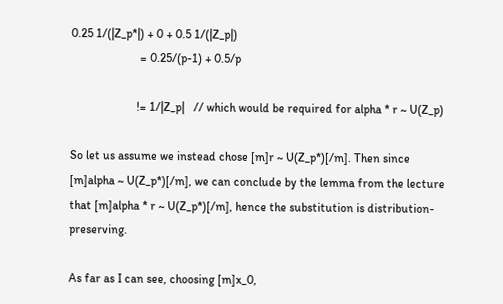0.25 1/(|Z_p*|) + 0 + 0.5 1/(|Z_p|)
                       = 0.25/(p-1) + 0.5/p

                      != 1/|Z_p|   // which would be required for alpha * r ~ U(Z_p)

So let us assume we instead chose [m]r ~ U(Z_p*)[/m]. Then since [m]alpha ~ U(Z_p*)[/m], we can conclude by the lemma from the lecture that [m]alpha * r ~ U(Z_p*)[/m], hence the substitution is distribution-preserving.

As far as I can see, choosing [m]x_0,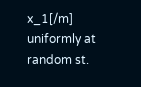x_1[/m] uniformly at random st.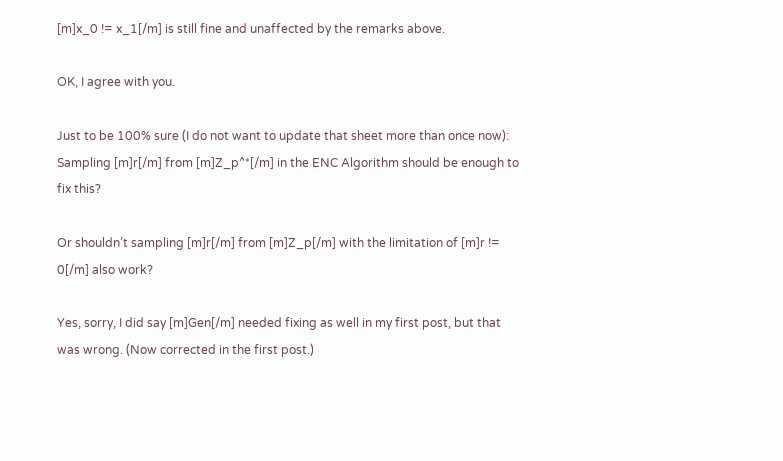[m]x_0 != x_1[/m] is still fine and unaffected by the remarks above.

OK, I agree with you.

Just to be 100% sure (I do not want to update that sheet more than once now):
Sampling [m]r[/m] from [m]Z_p^*[/m] in the ENC Algorithm should be enough to fix this?

Or shouldn’t sampling [m]r[/m] from [m]Z_p[/m] with the limitation of [m]r != 0[/m] also work?

Yes, sorry, I did say [m]Gen[/m] needed fixing as well in my first post, but that was wrong. (Now corrected in the first post.)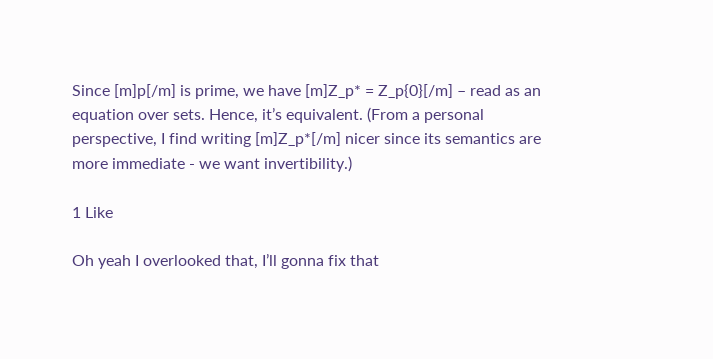Since [m]p[/m] is prime, we have [m]Z_p* = Z_p{0}[/m] – read as an equation over sets. Hence, it’s equivalent. (From a personal perspective, I find writing [m]Z_p*[/m] nicer since its semantics are more immediate - we want invertibility.)

1 Like

Oh yeah I overlooked that, I’ll gonna fix that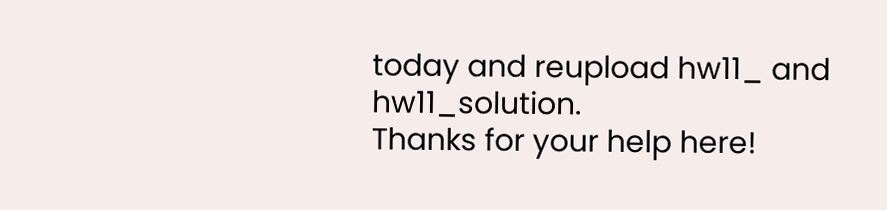today and reupload hw11_ and hw11_solution.
Thanks for your help here!